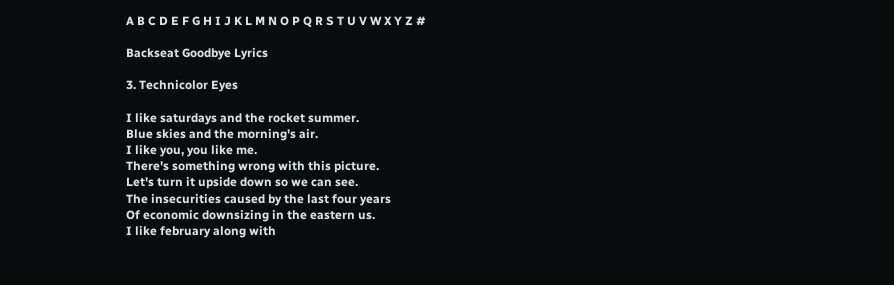A B C D E F G H I J K L M N O P Q R S T U V W X Y Z #

Backseat Goodbye Lyrics

3. Technicolor Eyes

I like saturdays and the rocket summer.
Blue skies and the morning's air.
I like you, you like me.
There's something wrong with this picture.
Let's turn it upside down so we can see.
The insecurities caused by the last four years
Of economic downsizing in the eastern us.
I like february along with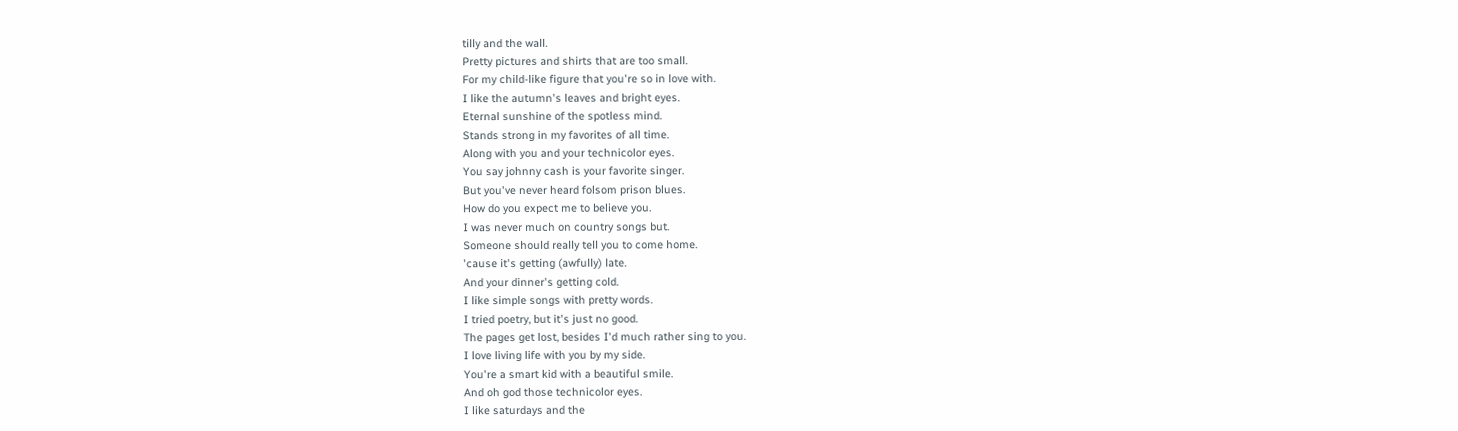tilly and the wall.
Pretty pictures and shirts that are too small.
For my child-like figure that you're so in love with.
I like the autumn's leaves and bright eyes.
Eternal sunshine of the spotless mind.
Stands strong in my favorites of all time.
Along with you and your technicolor eyes.
You say johnny cash is your favorite singer.
But you've never heard folsom prison blues.
How do you expect me to believe you.
I was never much on country songs but.
Someone should really tell you to come home.
'cause it's getting (awfully) late.
And your dinner's getting cold.
I like simple songs with pretty words.
I tried poetry, but it's just no good.
The pages get lost, besides I'd much rather sing to you.
I love living life with you by my side.
You're a smart kid with a beautiful smile.
And oh god those technicolor eyes.
I like saturdays and the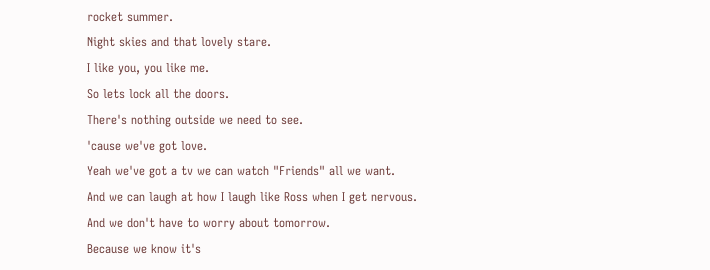rocket summer.
Night skies and that lovely stare.
I like you, you like me.
So lets lock all the doors.
There's nothing outside we need to see.
'cause we've got love.
Yeah we've got a tv we can watch "Friends" all we want.
And we can laugh at how I laugh like Ross when I get nervous.
And we don't have to worry about tomorrow.
Because we know it's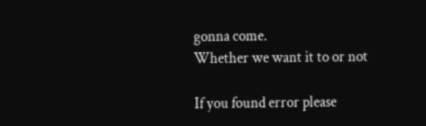gonna come.
Whether we want it to or not

If you found error please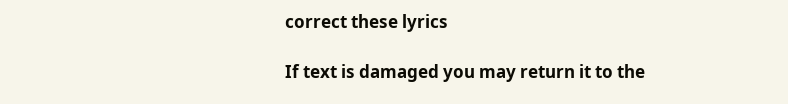correct these lyrics

If text is damaged you may return it to the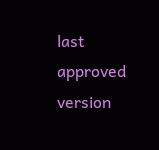last approved version